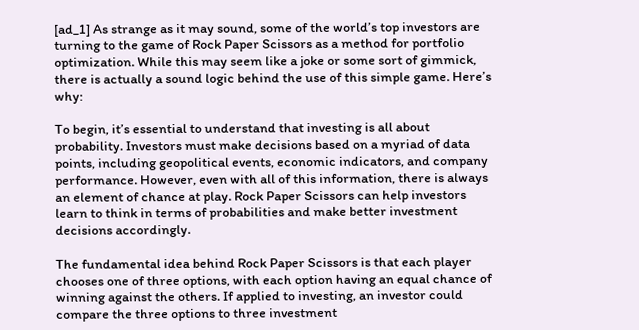[ad_1] As strange as it may sound, some of the world’s top investors are turning to the game of Rock Paper Scissors as a method for portfolio optimization. While this may seem like a joke or some sort of gimmick, there is actually a sound logic behind the use of this simple game. Here’s why:

To begin, it’s essential to understand that investing is all about probability. Investors must make decisions based on a myriad of data points, including geopolitical events, economic indicators, and company performance. However, even with all of this information, there is always an element of chance at play. Rock Paper Scissors can help investors learn to think in terms of probabilities and make better investment decisions accordingly.

The fundamental idea behind Rock Paper Scissors is that each player chooses one of three options, with each option having an equal chance of winning against the others. If applied to investing, an investor could compare the three options to three investment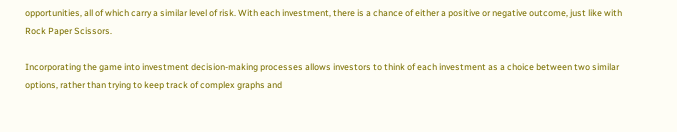opportunities, all of which carry a similar level of risk. With each investment, there is a chance of either a positive or negative outcome, just like with Rock Paper Scissors.

Incorporating the game into investment decision-making processes allows investors to think of each investment as a choice between two similar options, rather than trying to keep track of complex graphs and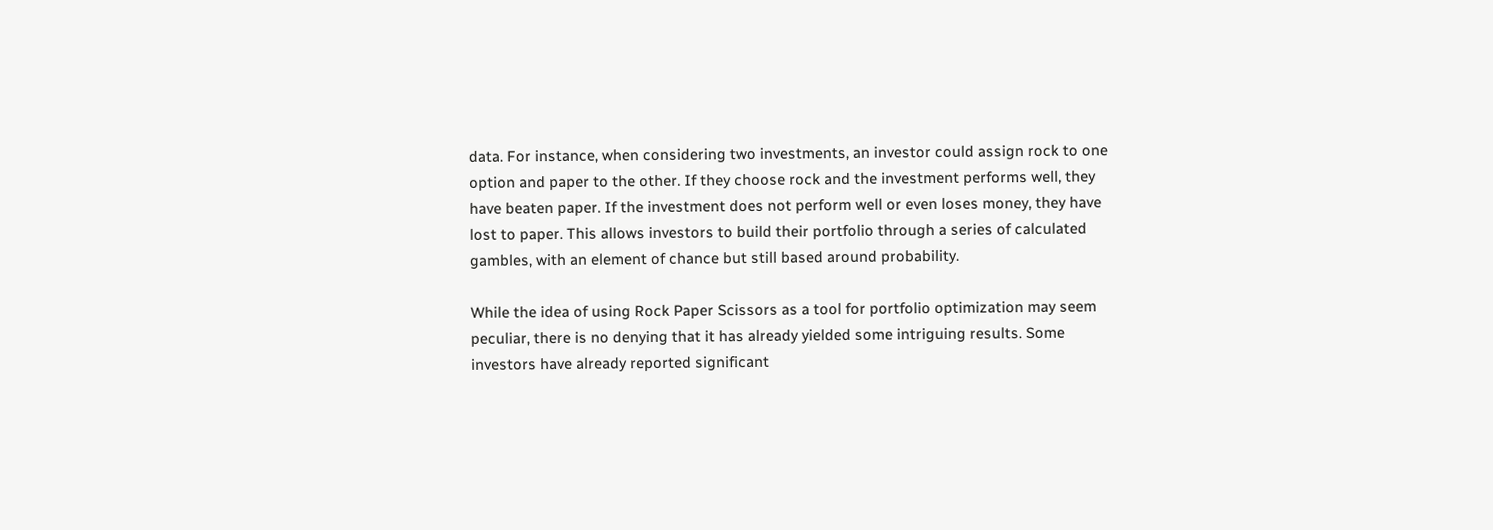data. For instance, when considering two investments, an investor could assign rock to one option and paper to the other. If they choose rock and the investment performs well, they have beaten paper. If the investment does not perform well or even loses money, they have lost to paper. This allows investors to build their portfolio through a series of calculated gambles, with an element of chance but still based around probability.

While the idea of using Rock Paper Scissors as a tool for portfolio optimization may seem peculiar, there is no denying that it has already yielded some intriguing results. Some investors have already reported significant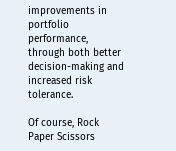improvements in portfolio performance, through both better decision-making and increased risk tolerance.

Of course, Rock Paper Scissors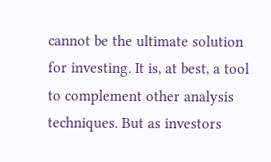cannot be the ultimate solution for investing. It is, at best, a tool to complement other analysis techniques. But as investors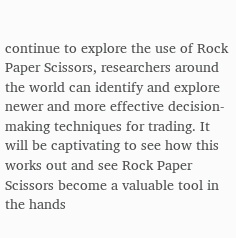continue to explore the use of Rock Paper Scissors, researchers around the world can identify and explore newer and more effective decision-making techniques for trading. It will be captivating to see how this works out and see Rock Paper Scissors become a valuable tool in the hands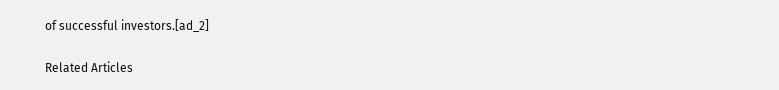of successful investors.[ad_2]

Related Articles